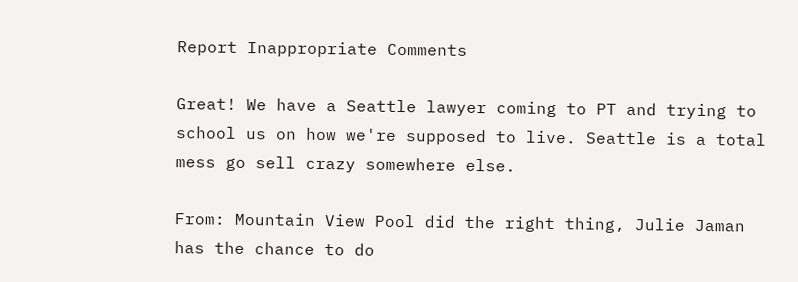Report Inappropriate Comments

Great! We have a Seattle lawyer coming to PT and trying to school us on how we're supposed to live. Seattle is a total mess go sell crazy somewhere else.

From: Mountain View Pool did the right thing, Julie Jaman has the chance to do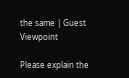the same | Guest Viewpoint

Please explain the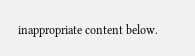inappropriate content below.